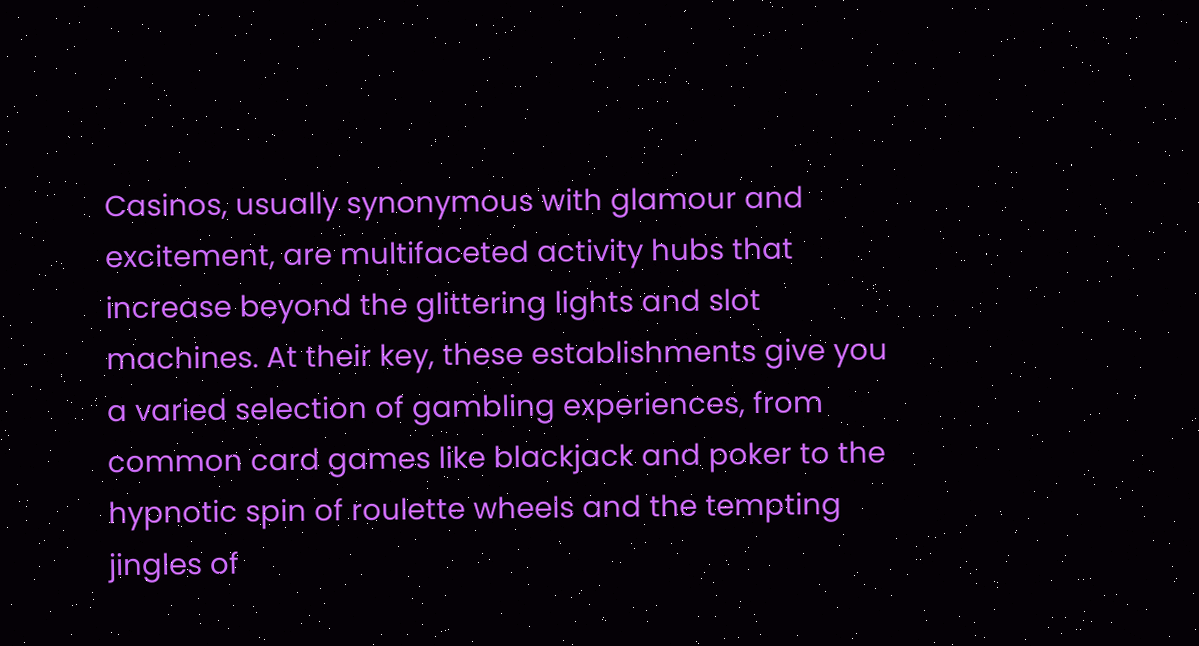Casinos, usually synonymous with glamour and excitement, are multifaceted activity hubs that increase beyond the glittering lights and slot machines. At their key, these establishments give you a varied selection of gambling experiences, from common card games like blackjack and poker to the hypnotic spin of roulette wheels and the tempting jingles of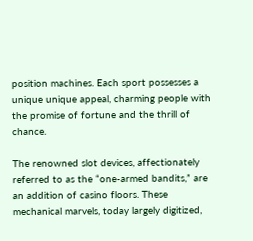position machines. Each sport possesses a unique unique appeal, charming people with the promise of fortune and the thrill of chance.

The renowned slot devices, affectionately referred to as the “one-armed bandits,” are an addition of casino floors. These mechanical marvels, today largely digitized,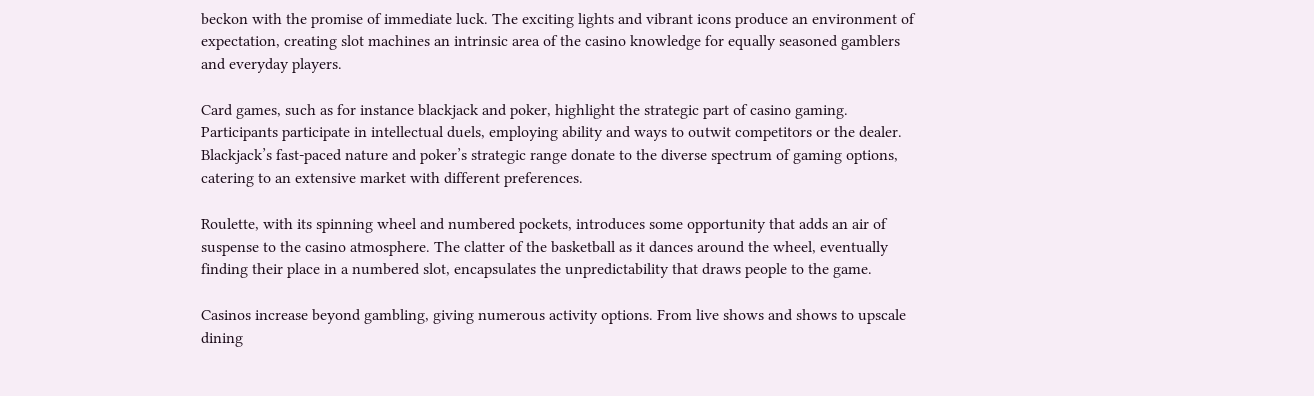beckon with the promise of immediate luck. The exciting lights and vibrant icons produce an environment of expectation, creating slot machines an intrinsic area of the casino knowledge for equally seasoned gamblers and everyday players.

Card games, such as for instance blackjack and poker, highlight the strategic part of casino gaming. Participants participate in intellectual duels, employing ability and ways to outwit competitors or the dealer. Blackjack’s fast-paced nature and poker’s strategic range donate to the diverse spectrum of gaming options, catering to an extensive market with different preferences.

Roulette, with its spinning wheel and numbered pockets, introduces some opportunity that adds an air of suspense to the casino atmosphere. The clatter of the basketball as it dances around the wheel, eventually finding their place in a numbered slot, encapsulates the unpredictability that draws people to the game.

Casinos increase beyond gambling, giving numerous activity options. From live shows and shows to upscale dining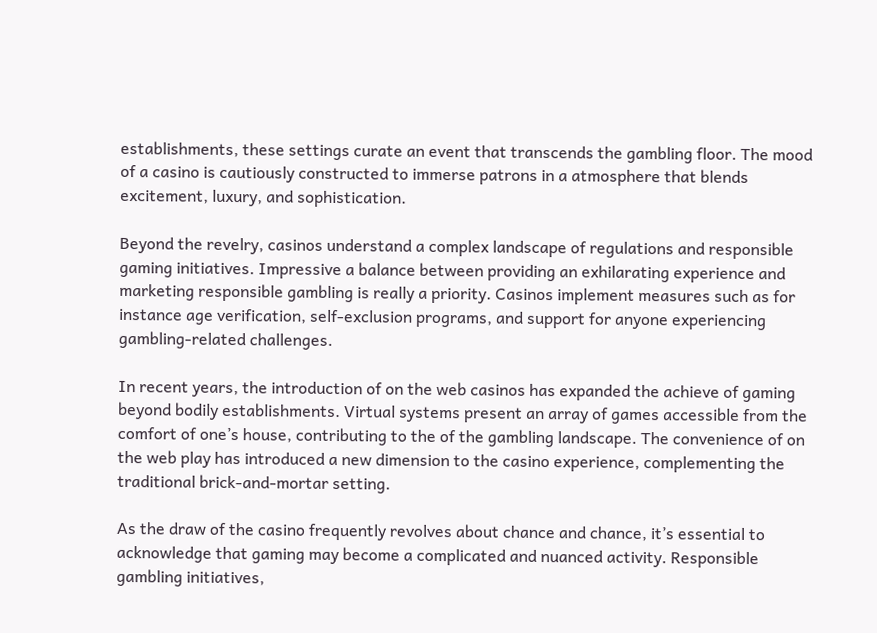establishments, these settings curate an event that transcends the gambling floor. The mood of a casino is cautiously constructed to immerse patrons in a atmosphere that blends excitement, luxury, and sophistication.

Beyond the revelry, casinos understand a complex landscape of regulations and responsible gaming initiatives. Impressive a balance between providing an exhilarating experience and marketing responsible gambling is really a priority. Casinos implement measures such as for instance age verification, self-exclusion programs, and support for anyone experiencing gambling-related challenges.

In recent years, the introduction of on the web casinos has expanded the achieve of gaming beyond bodily establishments. Virtual systems present an array of games accessible from the comfort of one’s house, contributing to the of the gambling landscape. The convenience of on the web play has introduced a new dimension to the casino experience, complementing the traditional brick-and-mortar setting.

As the draw of the casino frequently revolves about chance and chance, it’s essential to acknowledge that gaming may become a complicated and nuanced activity. Responsible gambling initiatives,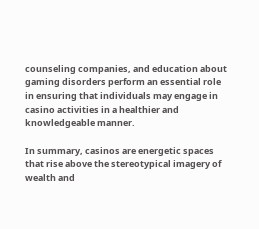counseling companies, and education about gaming disorders perform an essential role in ensuring that individuals may engage in casino activities in a healthier and knowledgeable manner.

In summary, casinos are energetic spaces that rise above the stereotypical imagery of wealth and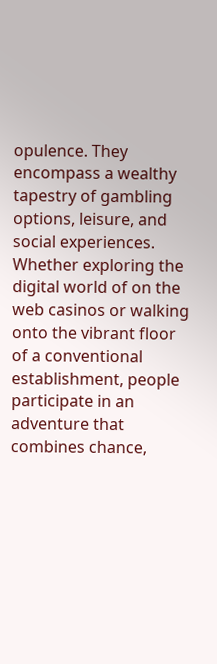opulence. They encompass a wealthy tapestry of gambling options, leisure, and social experiences. Whether exploring the digital world of on the web casinos or walking onto the vibrant floor of a conventional establishment, people participate in an adventure that combines chance,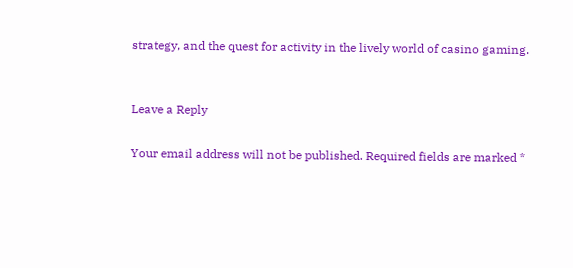strategy, and the quest for activity in the lively world of casino gaming.


Leave a Reply

Your email address will not be published. Required fields are marked *